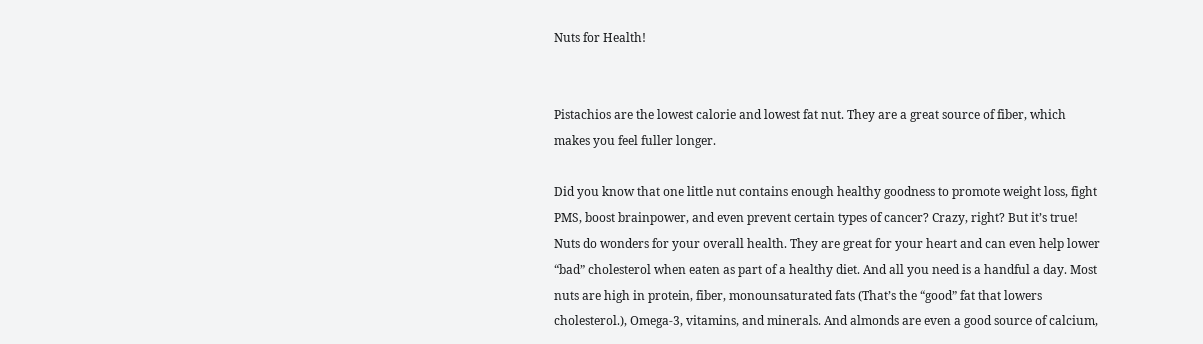Nuts for Health!


Pistachios are the lowest calorie and lowest fat nut. They are a great source of fiber, which makes you feel fuller longer.

Did you know that one little nut contains enough healthy goodness to promote weight loss, fight PMS, boost brainpower, and even prevent certain types of cancer? Crazy, right? But it’s true! Nuts do wonders for your overall health. They are great for your heart and can even help lower “bad” cholesterol when eaten as part of a healthy diet. And all you need is a handful a day. Most nuts are high in protein, fiber, monounsaturated fats (That’s the “good” fat that lowers cholesterol.), Omega-3, vitamins, and minerals. And almonds are even a good source of calcium,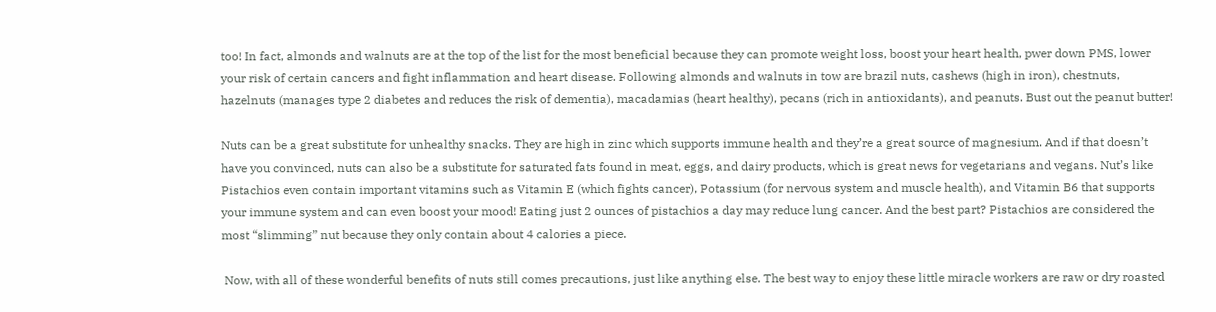too! In fact, almonds and walnuts are at the top of the list for the most beneficial because they can promote weight loss, boost your heart health, pwer down PMS, lower your risk of certain cancers and fight inflammation and heart disease. Following almonds and walnuts in tow are brazil nuts, cashews (high in iron), chestnuts, hazelnuts (manages type 2 diabetes and reduces the risk of dementia), macadamias (heart healthy), pecans (rich in antioxidants), and peanuts. Bust out the peanut butter!

Nuts can be a great substitute for unhealthy snacks. They are high in zinc which supports immune health and they’re a great source of magnesium. And if that doesn’t have you convinced, nuts can also be a substitute for saturated fats found in meat, eggs, and dairy products, which is great news for vegetarians and vegans. Nut’s like Pistachios even contain important vitamins such as Vitamin E (which fights cancer), Potassium (for nervous system and muscle health), and Vitamin B6 that supports your immune system and can even boost your mood! Eating just 2 ounces of pistachios a day may reduce lung cancer. And the best part? Pistachios are considered the most “slimming” nut because they only contain about 4 calories a piece.

 Now, with all of these wonderful benefits of nuts still comes precautions, just like anything else. The best way to enjoy these little miracle workers are raw or dry roasted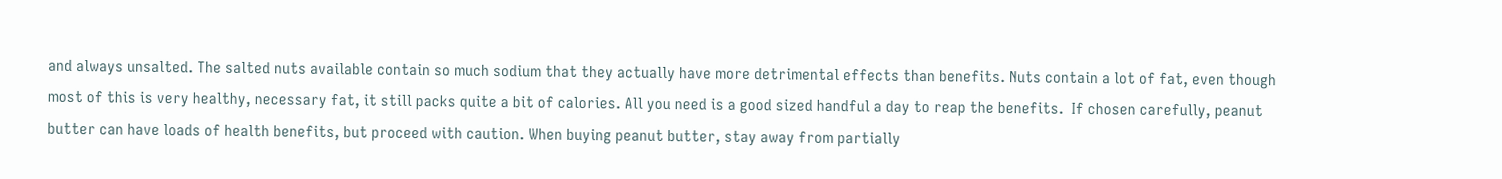and always unsalted. The salted nuts available contain so much sodium that they actually have more detrimental effects than benefits. Nuts contain a lot of fat, even though most of this is very healthy, necessary fat, it still packs quite a bit of calories. All you need is a good sized handful a day to reap the benefits.  If chosen carefully, peanut butter can have loads of health benefits, but proceed with caution. When buying peanut butter, stay away from partially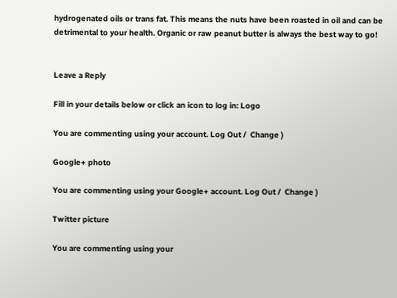hydrogenated oils or trans fat. This means the nuts have been roasted in oil and can be detrimental to your health. Organic or raw peanut butter is always the best way to go!


Leave a Reply

Fill in your details below or click an icon to log in: Logo

You are commenting using your account. Log Out /  Change )

Google+ photo

You are commenting using your Google+ account. Log Out /  Change )

Twitter picture

You are commenting using your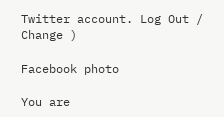Twitter account. Log Out /  Change )

Facebook photo

You are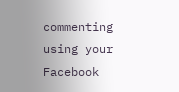commenting using your Facebook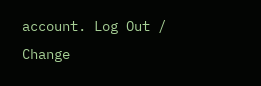account. Log Out /  Change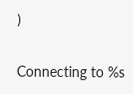)


Connecting to %s